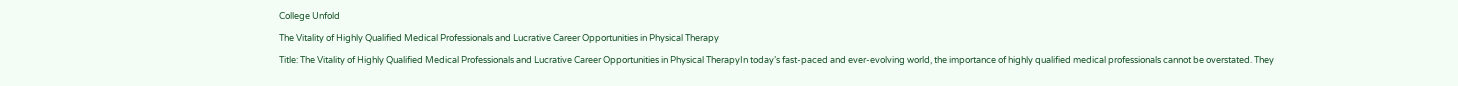College Unfold

The Vitality of Highly Qualified Medical Professionals and Lucrative Career Opportunities in Physical Therapy

Title: The Vitality of Highly Qualified Medical Professionals and Lucrative Career Opportunities in Physical TherapyIn today’s fast-paced and ever-evolving world, the importance of highly qualified medical professionals cannot be overstated. They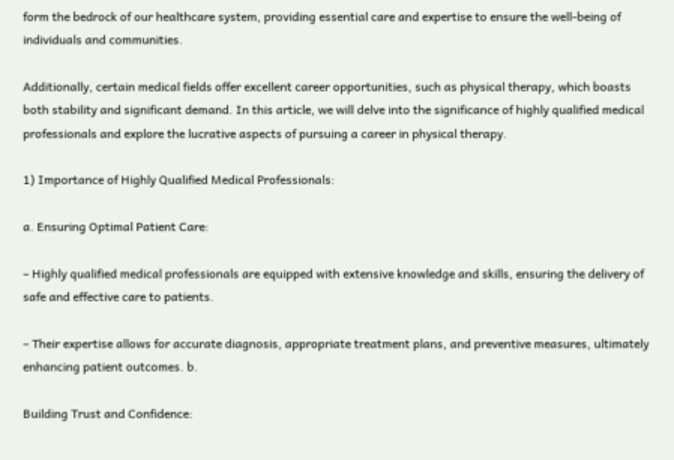form the bedrock of our healthcare system, providing essential care and expertise to ensure the well-being of individuals and communities.

Additionally, certain medical fields offer excellent career opportunities, such as physical therapy, which boasts both stability and significant demand. In this article, we will delve into the significance of highly qualified medical professionals and explore the lucrative aspects of pursuing a career in physical therapy.

1) Importance of Highly Qualified Medical Professionals:

a. Ensuring Optimal Patient Care:

– Highly qualified medical professionals are equipped with extensive knowledge and skills, ensuring the delivery of safe and effective care to patients.

– Their expertise allows for accurate diagnosis, appropriate treatment plans, and preventive measures, ultimately enhancing patient outcomes. b.

Building Trust and Confidence: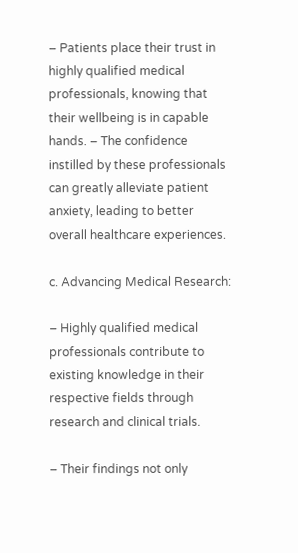– Patients place their trust in highly qualified medical professionals, knowing that their wellbeing is in capable hands. – The confidence instilled by these professionals can greatly alleviate patient anxiety, leading to better overall healthcare experiences.

c. Advancing Medical Research:

– Highly qualified medical professionals contribute to existing knowledge in their respective fields through research and clinical trials.

– Their findings not only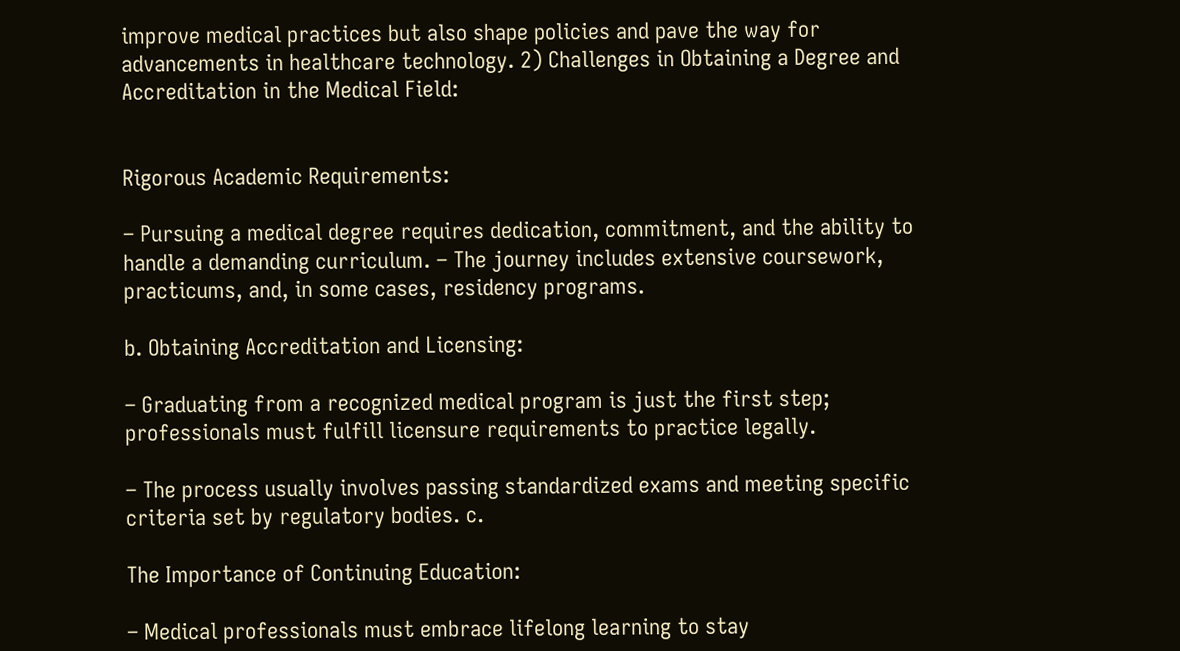improve medical practices but also shape policies and pave the way for advancements in healthcare technology. 2) Challenges in Obtaining a Degree and Accreditation in the Medical Field:


Rigorous Academic Requirements:

– Pursuing a medical degree requires dedication, commitment, and the ability to handle a demanding curriculum. – The journey includes extensive coursework, practicums, and, in some cases, residency programs.

b. Obtaining Accreditation and Licensing:

– Graduating from a recognized medical program is just the first step; professionals must fulfill licensure requirements to practice legally.

– The process usually involves passing standardized exams and meeting specific criteria set by regulatory bodies. c.

The Importance of Continuing Education:

– Medical professionals must embrace lifelong learning to stay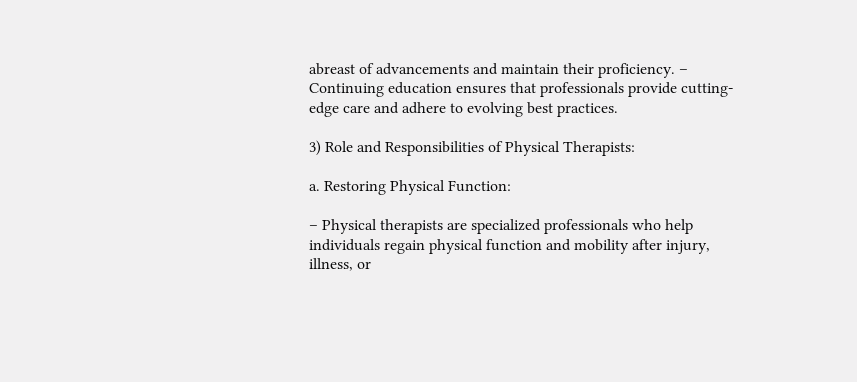abreast of advancements and maintain their proficiency. – Continuing education ensures that professionals provide cutting-edge care and adhere to evolving best practices.

3) Role and Responsibilities of Physical Therapists:

a. Restoring Physical Function:

– Physical therapists are specialized professionals who help individuals regain physical function and mobility after injury, illness, or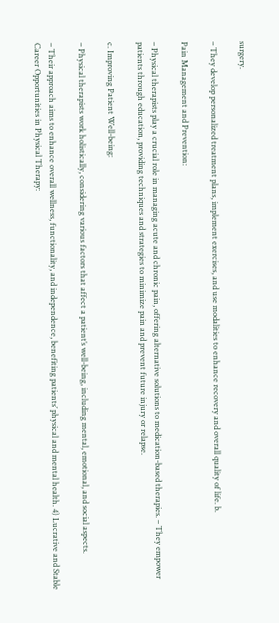surgery.

– They develop personalized treatment plans, implement exercises, and use modalities to enhance recovery and overall quality of life. b.

Pain Management and Prevention:

– Physical therapists play a crucial role in managing acute and chronic pain, offering alternative solutions to medication-based therapies. – They empower patients through education, providing techniques and strategies to minimize pain and prevent future injury or relapse.

c. Improving Patient Well-being:

– Physical therapists work holistically, considering various factors that affect a patient’s well-being, including mental, emotional, and social aspects.

– Their approach aims to enhance overall wellness, functionality, and independence, benefiting patients’ physical and mental health. 4) Lucrative and Stable Career Opportunities in Physical Therapy: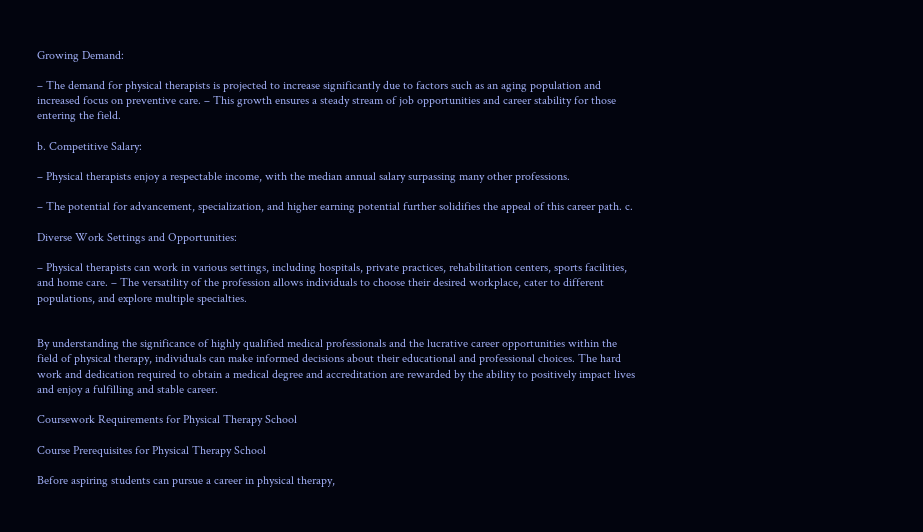Growing Demand:

– The demand for physical therapists is projected to increase significantly due to factors such as an aging population and increased focus on preventive care. – This growth ensures a steady stream of job opportunities and career stability for those entering the field.

b. Competitive Salary:

– Physical therapists enjoy a respectable income, with the median annual salary surpassing many other professions.

– The potential for advancement, specialization, and higher earning potential further solidifies the appeal of this career path. c.

Diverse Work Settings and Opportunities:

– Physical therapists can work in various settings, including hospitals, private practices, rehabilitation centers, sports facilities, and home care. – The versatility of the profession allows individuals to choose their desired workplace, cater to different populations, and explore multiple specialties.


By understanding the significance of highly qualified medical professionals and the lucrative career opportunities within the field of physical therapy, individuals can make informed decisions about their educational and professional choices. The hard work and dedication required to obtain a medical degree and accreditation are rewarded by the ability to positively impact lives and enjoy a fulfilling and stable career.

Coursework Requirements for Physical Therapy School

Course Prerequisites for Physical Therapy School

Before aspiring students can pursue a career in physical therapy,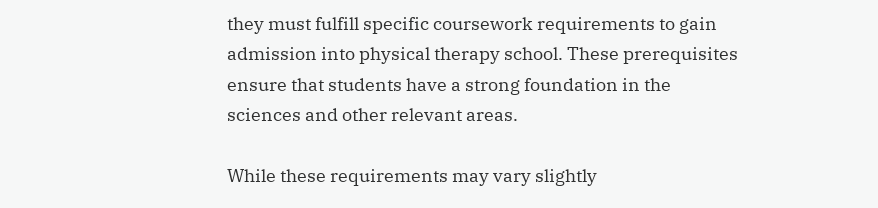they must fulfill specific coursework requirements to gain admission into physical therapy school. These prerequisites ensure that students have a strong foundation in the sciences and other relevant areas.

While these requirements may vary slightly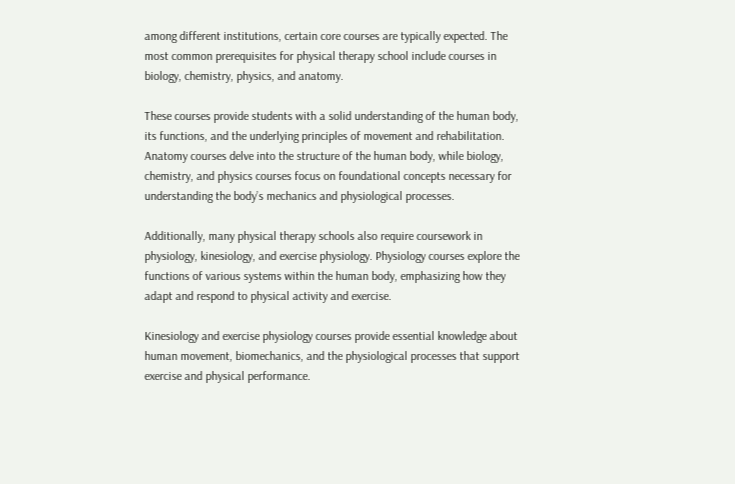among different institutions, certain core courses are typically expected. The most common prerequisites for physical therapy school include courses in biology, chemistry, physics, and anatomy.

These courses provide students with a solid understanding of the human body, its functions, and the underlying principles of movement and rehabilitation. Anatomy courses delve into the structure of the human body, while biology, chemistry, and physics courses focus on foundational concepts necessary for understanding the body’s mechanics and physiological processes.

Additionally, many physical therapy schools also require coursework in physiology, kinesiology, and exercise physiology. Physiology courses explore the functions of various systems within the human body, emphasizing how they adapt and respond to physical activity and exercise.

Kinesiology and exercise physiology courses provide essential knowledge about human movement, biomechanics, and the physiological processes that support exercise and physical performance.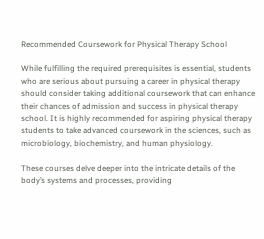Recommended Coursework for Physical Therapy School

While fulfilling the required prerequisites is essential, students who are serious about pursuing a career in physical therapy should consider taking additional coursework that can enhance their chances of admission and success in physical therapy school. It is highly recommended for aspiring physical therapy students to take advanced coursework in the sciences, such as microbiology, biochemistry, and human physiology.

These courses delve deeper into the intricate details of the body’s systems and processes, providing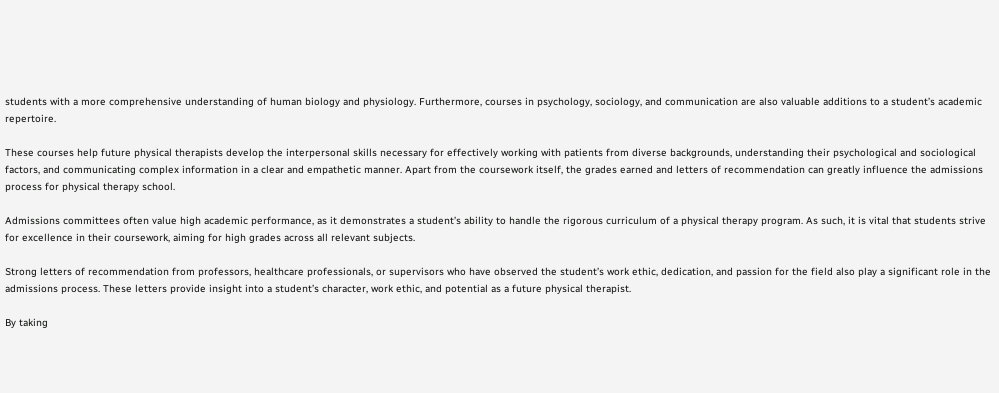students with a more comprehensive understanding of human biology and physiology. Furthermore, courses in psychology, sociology, and communication are also valuable additions to a student’s academic repertoire.

These courses help future physical therapists develop the interpersonal skills necessary for effectively working with patients from diverse backgrounds, understanding their psychological and sociological factors, and communicating complex information in a clear and empathetic manner. Apart from the coursework itself, the grades earned and letters of recommendation can greatly influence the admissions process for physical therapy school.

Admissions committees often value high academic performance, as it demonstrates a student’s ability to handle the rigorous curriculum of a physical therapy program. As such, it is vital that students strive for excellence in their coursework, aiming for high grades across all relevant subjects.

Strong letters of recommendation from professors, healthcare professionals, or supervisors who have observed the student’s work ethic, dedication, and passion for the field also play a significant role in the admissions process. These letters provide insight into a student’s character, work ethic, and potential as a future physical therapist.

By taking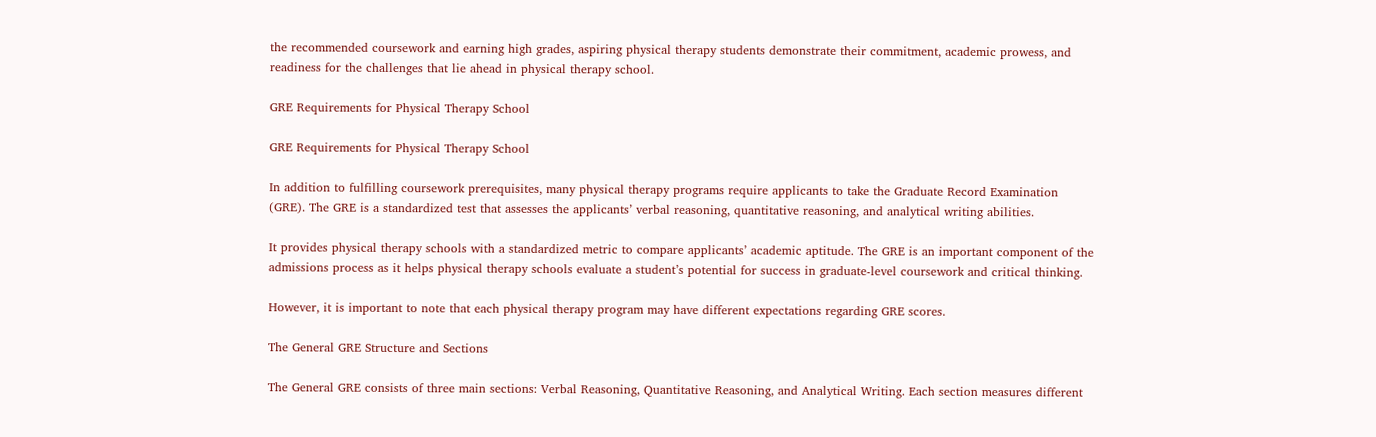the recommended coursework and earning high grades, aspiring physical therapy students demonstrate their commitment, academic prowess, and readiness for the challenges that lie ahead in physical therapy school.

GRE Requirements for Physical Therapy School

GRE Requirements for Physical Therapy School

In addition to fulfilling coursework prerequisites, many physical therapy programs require applicants to take the Graduate Record Examination (GRE). The GRE is a standardized test that assesses the applicants’ verbal reasoning, quantitative reasoning, and analytical writing abilities.

It provides physical therapy schools with a standardized metric to compare applicants’ academic aptitude. The GRE is an important component of the admissions process as it helps physical therapy schools evaluate a student’s potential for success in graduate-level coursework and critical thinking.

However, it is important to note that each physical therapy program may have different expectations regarding GRE scores.

The General GRE Structure and Sections

The General GRE consists of three main sections: Verbal Reasoning, Quantitative Reasoning, and Analytical Writing. Each section measures different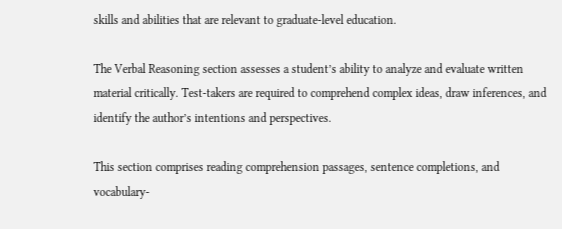skills and abilities that are relevant to graduate-level education.

The Verbal Reasoning section assesses a student’s ability to analyze and evaluate written material critically. Test-takers are required to comprehend complex ideas, draw inferences, and identify the author’s intentions and perspectives.

This section comprises reading comprehension passages, sentence completions, and vocabulary-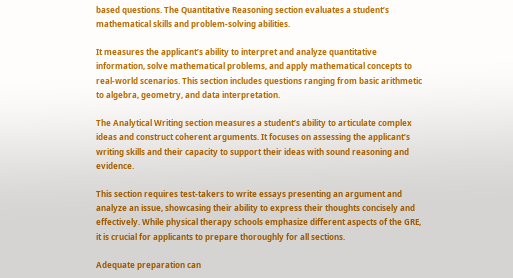based questions. The Quantitative Reasoning section evaluates a student’s mathematical skills and problem-solving abilities.

It measures the applicant’s ability to interpret and analyze quantitative information, solve mathematical problems, and apply mathematical concepts to real-world scenarios. This section includes questions ranging from basic arithmetic to algebra, geometry, and data interpretation.

The Analytical Writing section measures a student’s ability to articulate complex ideas and construct coherent arguments. It focuses on assessing the applicant’s writing skills and their capacity to support their ideas with sound reasoning and evidence.

This section requires test-takers to write essays presenting an argument and analyze an issue, showcasing their ability to express their thoughts concisely and effectively. While physical therapy schools emphasize different aspects of the GRE, it is crucial for applicants to prepare thoroughly for all sections.

Adequate preparation can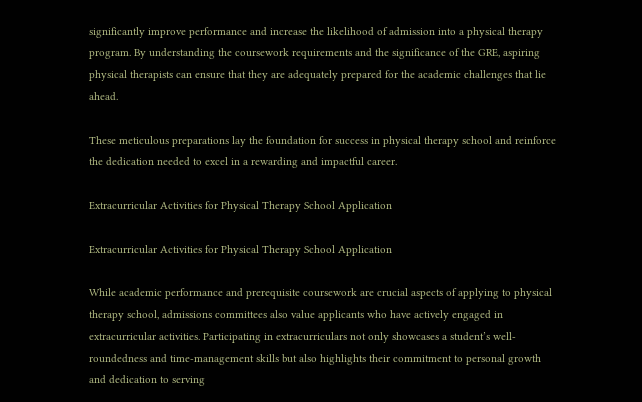significantly improve performance and increase the likelihood of admission into a physical therapy program. By understanding the coursework requirements and the significance of the GRE, aspiring physical therapists can ensure that they are adequately prepared for the academic challenges that lie ahead.

These meticulous preparations lay the foundation for success in physical therapy school and reinforce the dedication needed to excel in a rewarding and impactful career.

Extracurricular Activities for Physical Therapy School Application

Extracurricular Activities for Physical Therapy School Application

While academic performance and prerequisite coursework are crucial aspects of applying to physical therapy school, admissions committees also value applicants who have actively engaged in extracurricular activities. Participating in extracurriculars not only showcases a student’s well-roundedness and time-management skills but also highlights their commitment to personal growth and dedication to serving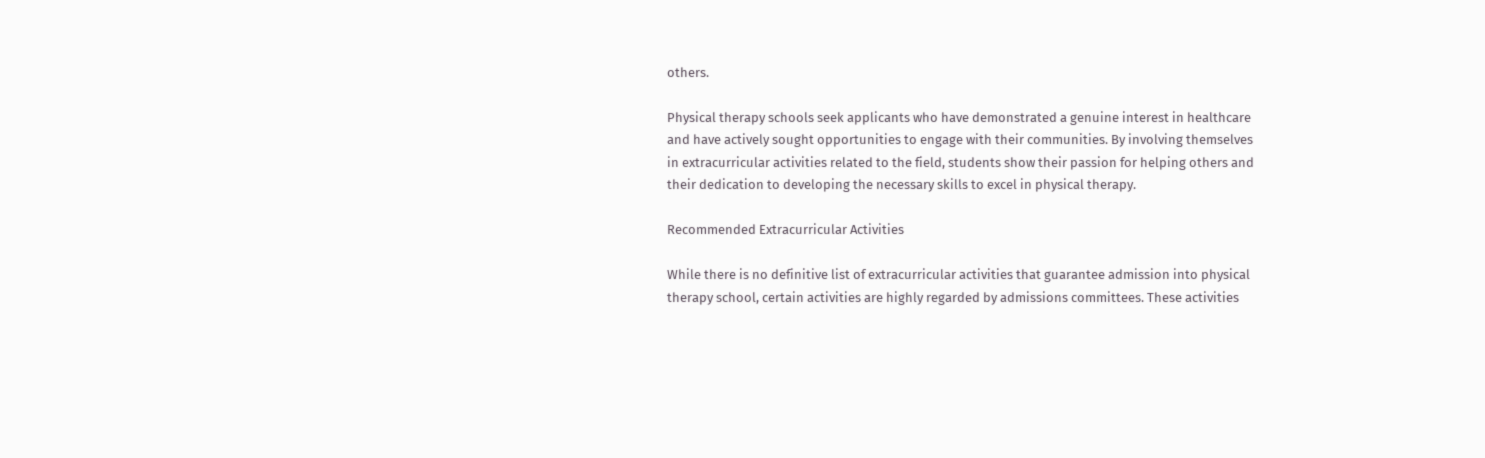others.

Physical therapy schools seek applicants who have demonstrated a genuine interest in healthcare and have actively sought opportunities to engage with their communities. By involving themselves in extracurricular activities related to the field, students show their passion for helping others and their dedication to developing the necessary skills to excel in physical therapy.

Recommended Extracurricular Activities

While there is no definitive list of extracurricular activities that guarantee admission into physical therapy school, certain activities are highly regarded by admissions committees. These activities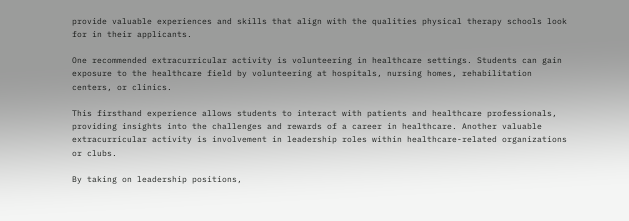provide valuable experiences and skills that align with the qualities physical therapy schools look for in their applicants.

One recommended extracurricular activity is volunteering in healthcare settings. Students can gain exposure to the healthcare field by volunteering at hospitals, nursing homes, rehabilitation centers, or clinics.

This firsthand experience allows students to interact with patients and healthcare professionals, providing insights into the challenges and rewards of a career in healthcare. Another valuable extracurricular activity is involvement in leadership roles within healthcare-related organizations or clubs.

By taking on leadership positions,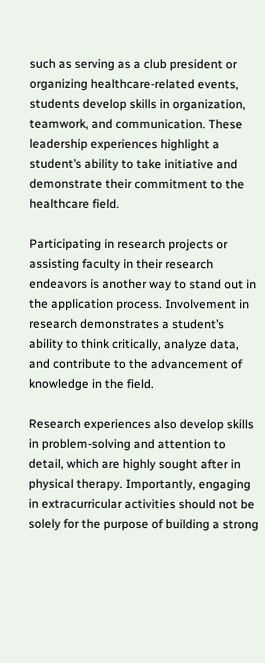such as serving as a club president or organizing healthcare-related events, students develop skills in organization, teamwork, and communication. These leadership experiences highlight a student’s ability to take initiative and demonstrate their commitment to the healthcare field.

Participating in research projects or assisting faculty in their research endeavors is another way to stand out in the application process. Involvement in research demonstrates a student’s ability to think critically, analyze data, and contribute to the advancement of knowledge in the field.

Research experiences also develop skills in problem-solving and attention to detail, which are highly sought after in physical therapy. Importantly, engaging in extracurricular activities should not be solely for the purpose of building a strong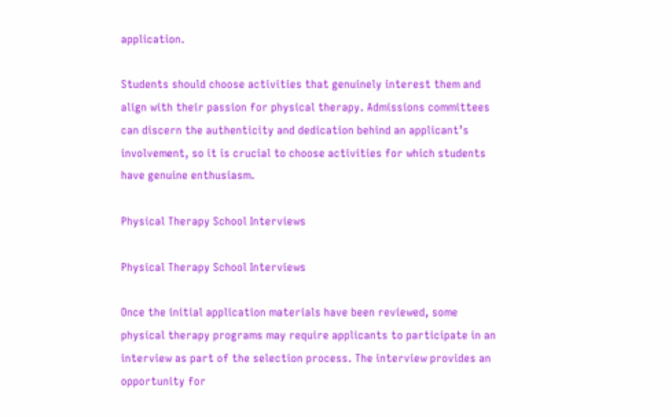application.

Students should choose activities that genuinely interest them and align with their passion for physical therapy. Admissions committees can discern the authenticity and dedication behind an applicant’s involvement, so it is crucial to choose activities for which students have genuine enthusiasm.

Physical Therapy School Interviews

Physical Therapy School Interviews

Once the initial application materials have been reviewed, some physical therapy programs may require applicants to participate in an interview as part of the selection process. The interview provides an opportunity for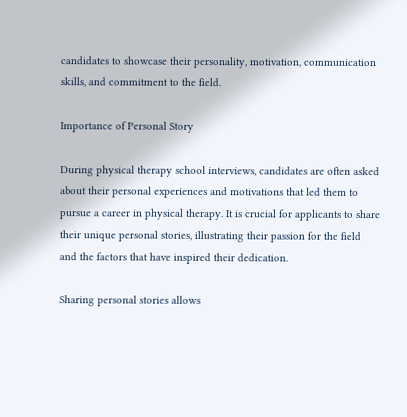candidates to showcase their personality, motivation, communication skills, and commitment to the field.

Importance of Personal Story

During physical therapy school interviews, candidates are often asked about their personal experiences and motivations that led them to pursue a career in physical therapy. It is crucial for applicants to share their unique personal stories, illustrating their passion for the field and the factors that have inspired their dedication.

Sharing personal stories allows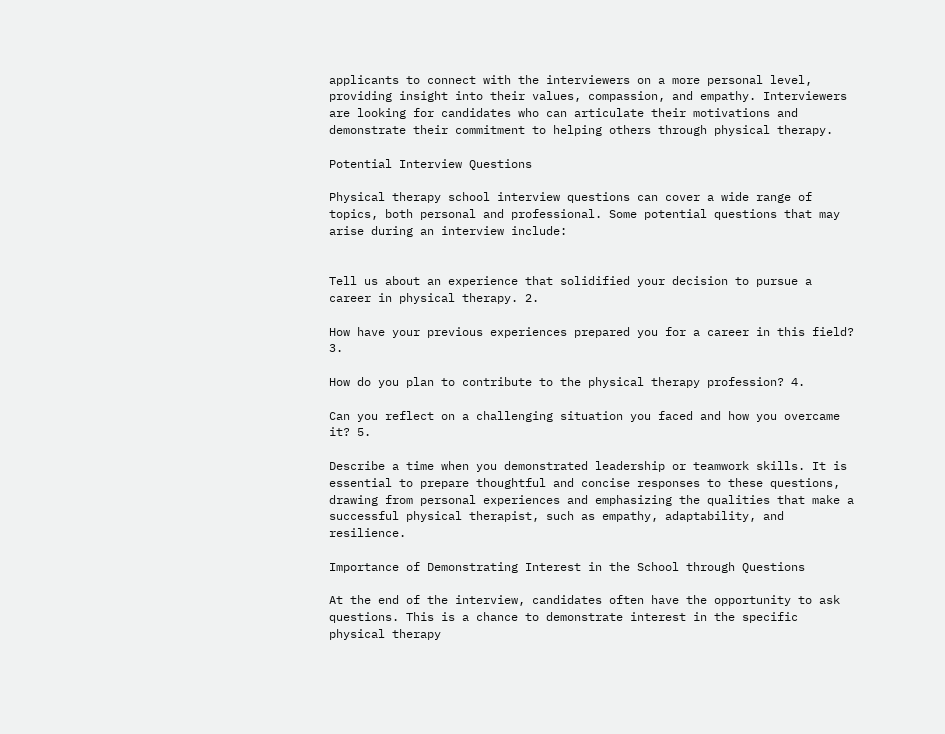applicants to connect with the interviewers on a more personal level, providing insight into their values, compassion, and empathy. Interviewers are looking for candidates who can articulate their motivations and demonstrate their commitment to helping others through physical therapy.

Potential Interview Questions

Physical therapy school interview questions can cover a wide range of topics, both personal and professional. Some potential questions that may arise during an interview include:


Tell us about an experience that solidified your decision to pursue a career in physical therapy. 2.

How have your previous experiences prepared you for a career in this field? 3.

How do you plan to contribute to the physical therapy profession? 4.

Can you reflect on a challenging situation you faced and how you overcame it? 5.

Describe a time when you demonstrated leadership or teamwork skills. It is essential to prepare thoughtful and concise responses to these questions, drawing from personal experiences and emphasizing the qualities that make a successful physical therapist, such as empathy, adaptability, and resilience.

Importance of Demonstrating Interest in the School through Questions

At the end of the interview, candidates often have the opportunity to ask questions. This is a chance to demonstrate interest in the specific physical therapy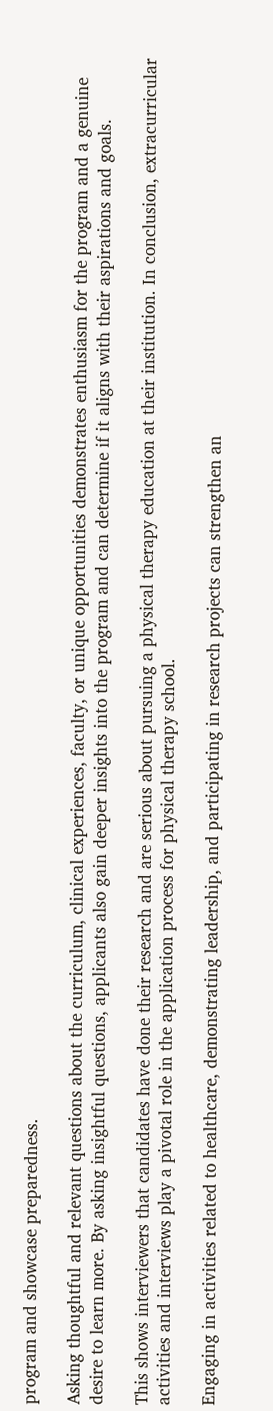program and showcase preparedness.

Asking thoughtful and relevant questions about the curriculum, clinical experiences, faculty, or unique opportunities demonstrates enthusiasm for the program and a genuine desire to learn more. By asking insightful questions, applicants also gain deeper insights into the program and can determine if it aligns with their aspirations and goals.

This shows interviewers that candidates have done their research and are serious about pursuing a physical therapy education at their institution. In conclusion, extracurricular activities and interviews play a pivotal role in the application process for physical therapy school.

Engaging in activities related to healthcare, demonstrating leadership, and participating in research projects can strengthen an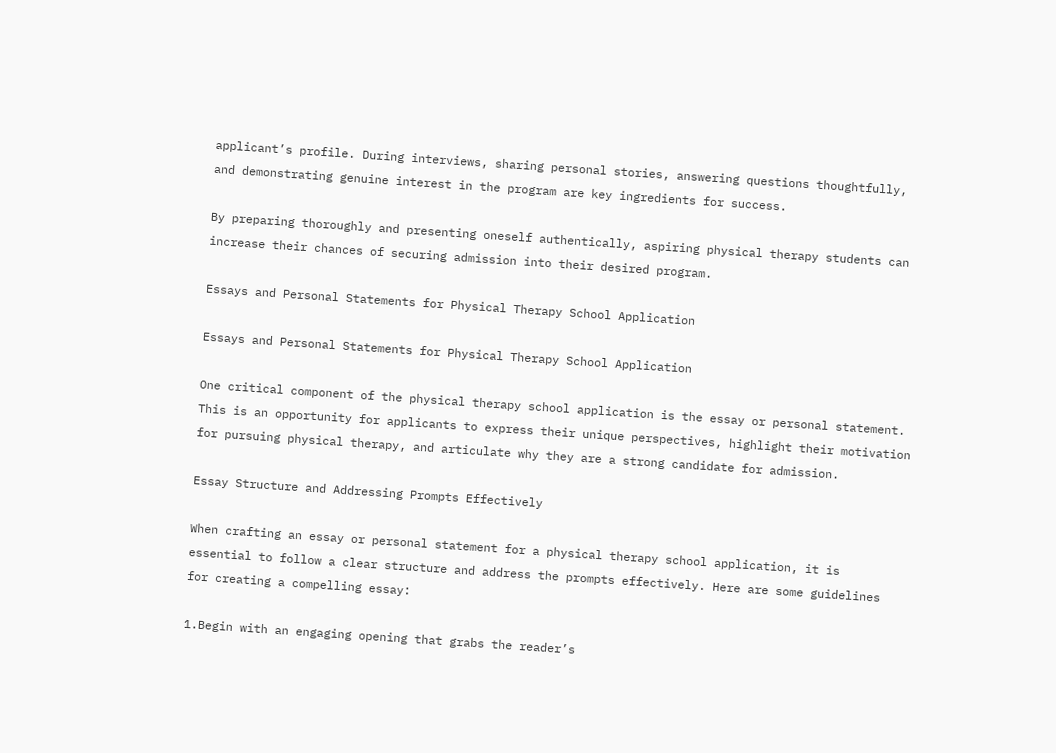applicant’s profile. During interviews, sharing personal stories, answering questions thoughtfully, and demonstrating genuine interest in the program are key ingredients for success.

By preparing thoroughly and presenting oneself authentically, aspiring physical therapy students can increase their chances of securing admission into their desired program.

Essays and Personal Statements for Physical Therapy School Application

Essays and Personal Statements for Physical Therapy School Application

One critical component of the physical therapy school application is the essay or personal statement. This is an opportunity for applicants to express their unique perspectives, highlight their motivation for pursuing physical therapy, and articulate why they are a strong candidate for admission.

Essay Structure and Addressing Prompts Effectively

When crafting an essay or personal statement for a physical therapy school application, it is essential to follow a clear structure and address the prompts effectively. Here are some guidelines for creating a compelling essay:

1.Begin with an engaging opening that grabs the reader’s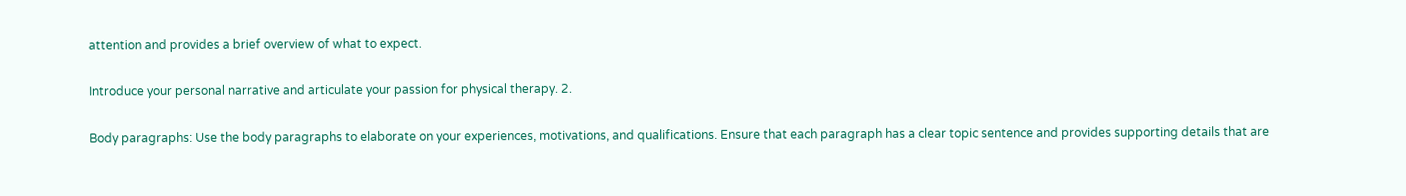attention and provides a brief overview of what to expect.

Introduce your personal narrative and articulate your passion for physical therapy. 2.

Body paragraphs: Use the body paragraphs to elaborate on your experiences, motivations, and qualifications. Ensure that each paragraph has a clear topic sentence and provides supporting details that are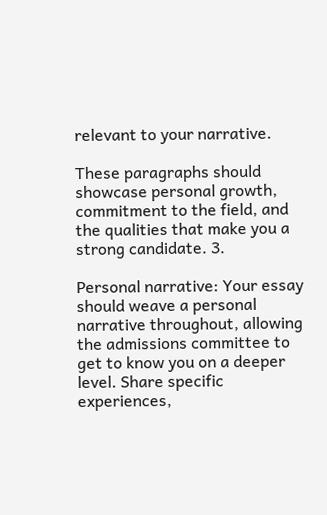relevant to your narrative.

These paragraphs should showcase personal growth, commitment to the field, and the qualities that make you a strong candidate. 3.

Personal narrative: Your essay should weave a personal narrative throughout, allowing the admissions committee to get to know you on a deeper level. Share specific experiences,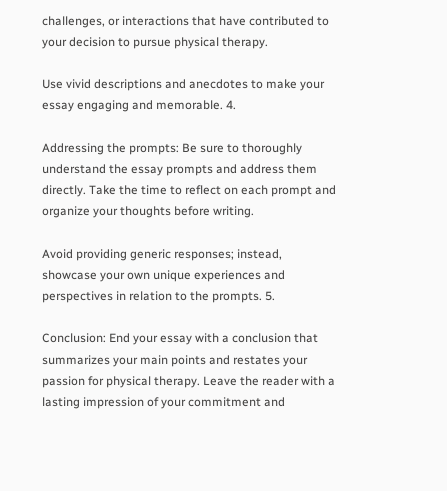challenges, or interactions that have contributed to your decision to pursue physical therapy.

Use vivid descriptions and anecdotes to make your essay engaging and memorable. 4.

Addressing the prompts: Be sure to thoroughly understand the essay prompts and address them directly. Take the time to reflect on each prompt and organize your thoughts before writing.

Avoid providing generic responses; instead, showcase your own unique experiences and perspectives in relation to the prompts. 5.

Conclusion: End your essay with a conclusion that summarizes your main points and restates your passion for physical therapy. Leave the reader with a lasting impression of your commitment and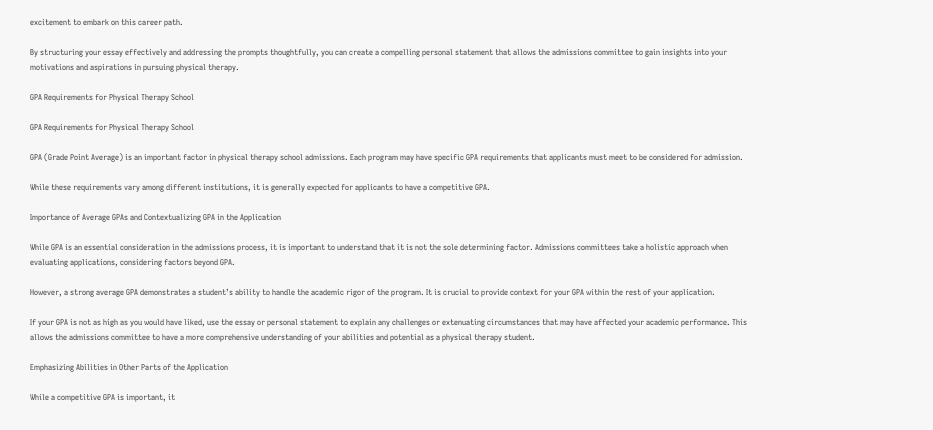excitement to embark on this career path.

By structuring your essay effectively and addressing the prompts thoughtfully, you can create a compelling personal statement that allows the admissions committee to gain insights into your motivations and aspirations in pursuing physical therapy.

GPA Requirements for Physical Therapy School

GPA Requirements for Physical Therapy School

GPA (Grade Point Average) is an important factor in physical therapy school admissions. Each program may have specific GPA requirements that applicants must meet to be considered for admission.

While these requirements vary among different institutions, it is generally expected for applicants to have a competitive GPA.

Importance of Average GPAs and Contextualizing GPA in the Application

While GPA is an essential consideration in the admissions process, it is important to understand that it is not the sole determining factor. Admissions committees take a holistic approach when evaluating applications, considering factors beyond GPA.

However, a strong average GPA demonstrates a student’s ability to handle the academic rigor of the program. It is crucial to provide context for your GPA within the rest of your application.

If your GPA is not as high as you would have liked, use the essay or personal statement to explain any challenges or extenuating circumstances that may have affected your academic performance. This allows the admissions committee to have a more comprehensive understanding of your abilities and potential as a physical therapy student.

Emphasizing Abilities in Other Parts of the Application

While a competitive GPA is important, it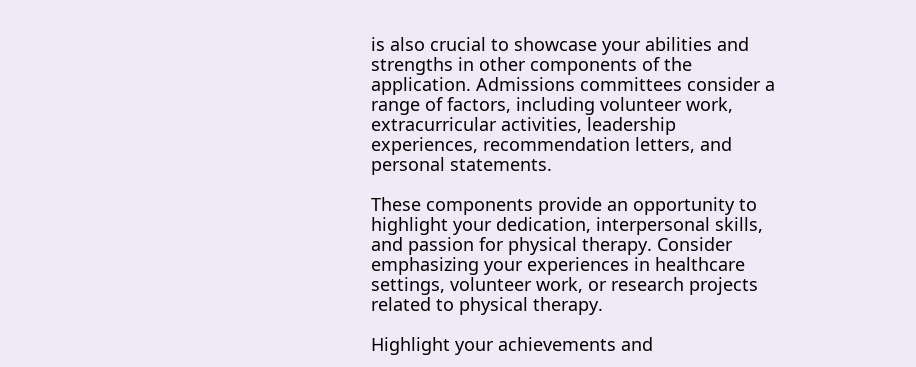is also crucial to showcase your abilities and strengths in other components of the application. Admissions committees consider a range of factors, including volunteer work, extracurricular activities, leadership experiences, recommendation letters, and personal statements.

These components provide an opportunity to highlight your dedication, interpersonal skills, and passion for physical therapy. Consider emphasizing your experiences in healthcare settings, volunteer work, or research projects related to physical therapy.

Highlight your achievements and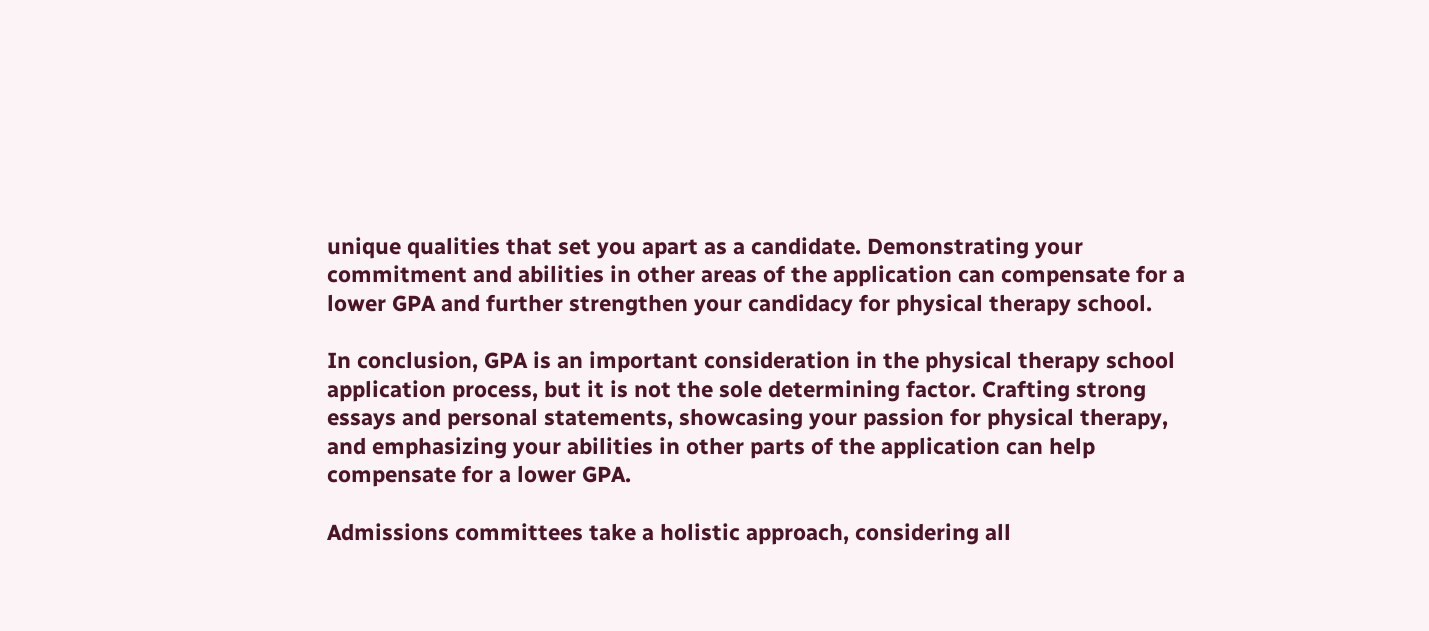unique qualities that set you apart as a candidate. Demonstrating your commitment and abilities in other areas of the application can compensate for a lower GPA and further strengthen your candidacy for physical therapy school.

In conclusion, GPA is an important consideration in the physical therapy school application process, but it is not the sole determining factor. Crafting strong essays and personal statements, showcasing your passion for physical therapy, and emphasizing your abilities in other parts of the application can help compensate for a lower GPA.

Admissions committees take a holistic approach, considering all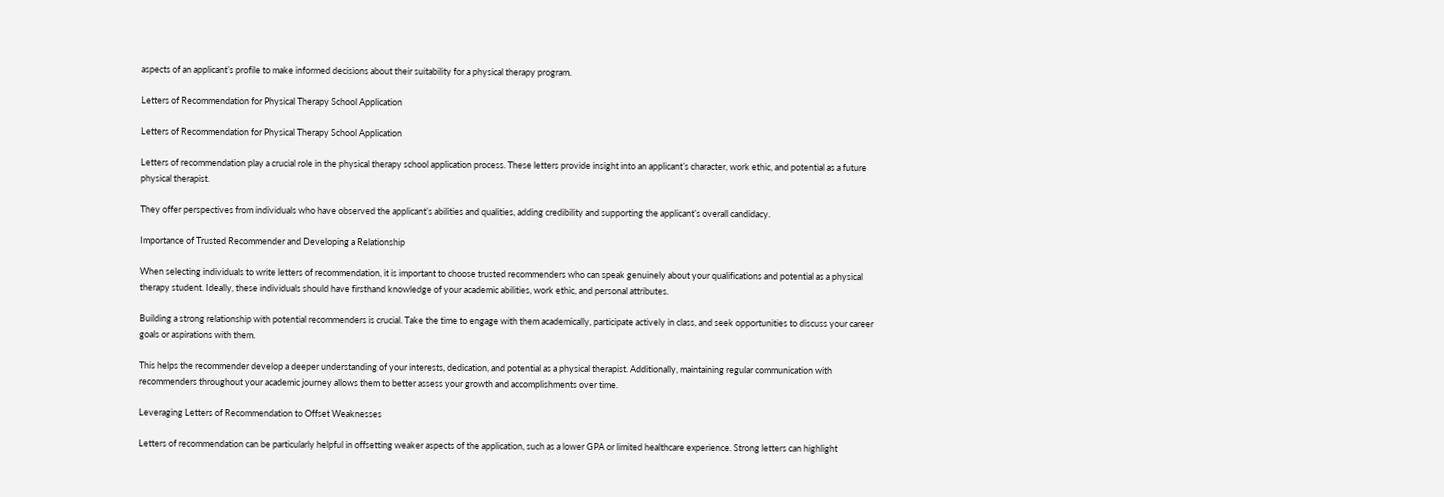aspects of an applicant’s profile to make informed decisions about their suitability for a physical therapy program.

Letters of Recommendation for Physical Therapy School Application

Letters of Recommendation for Physical Therapy School Application

Letters of recommendation play a crucial role in the physical therapy school application process. These letters provide insight into an applicant’s character, work ethic, and potential as a future physical therapist.

They offer perspectives from individuals who have observed the applicant’s abilities and qualities, adding credibility and supporting the applicant’s overall candidacy.

Importance of Trusted Recommender and Developing a Relationship

When selecting individuals to write letters of recommendation, it is important to choose trusted recommenders who can speak genuinely about your qualifications and potential as a physical therapy student. Ideally, these individuals should have firsthand knowledge of your academic abilities, work ethic, and personal attributes.

Building a strong relationship with potential recommenders is crucial. Take the time to engage with them academically, participate actively in class, and seek opportunities to discuss your career goals or aspirations with them.

This helps the recommender develop a deeper understanding of your interests, dedication, and potential as a physical therapist. Additionally, maintaining regular communication with recommenders throughout your academic journey allows them to better assess your growth and accomplishments over time.

Leveraging Letters of Recommendation to Offset Weaknesses

Letters of recommendation can be particularly helpful in offsetting weaker aspects of the application, such as a lower GPA or limited healthcare experience. Strong letters can highlight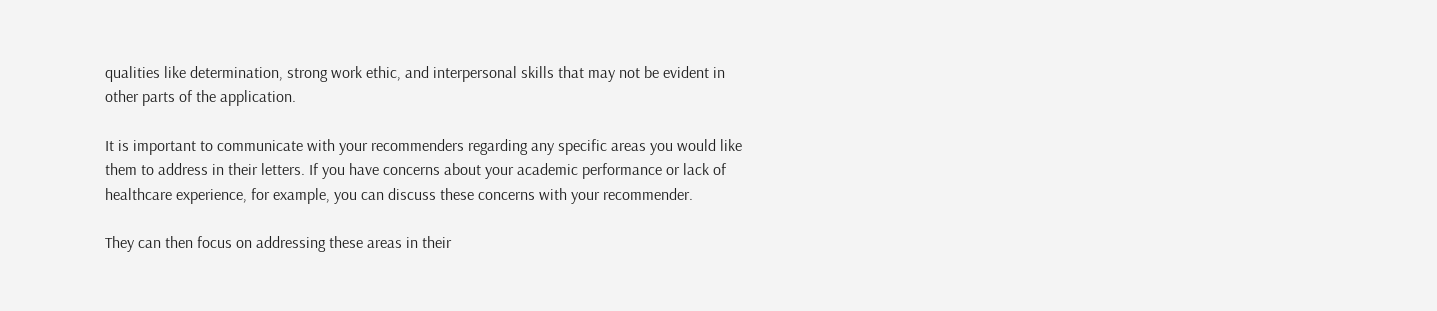qualities like determination, strong work ethic, and interpersonal skills that may not be evident in other parts of the application.

It is important to communicate with your recommenders regarding any specific areas you would like them to address in their letters. If you have concerns about your academic performance or lack of healthcare experience, for example, you can discuss these concerns with your recommender.

They can then focus on addressing these areas in their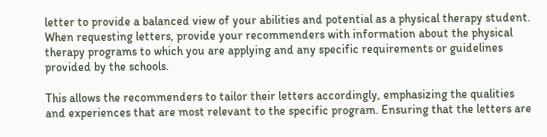letter to provide a balanced view of your abilities and potential as a physical therapy student. When requesting letters, provide your recommenders with information about the physical therapy programs to which you are applying and any specific requirements or guidelines provided by the schools.

This allows the recommenders to tailor their letters accordingly, emphasizing the qualities and experiences that are most relevant to the specific program. Ensuring that the letters are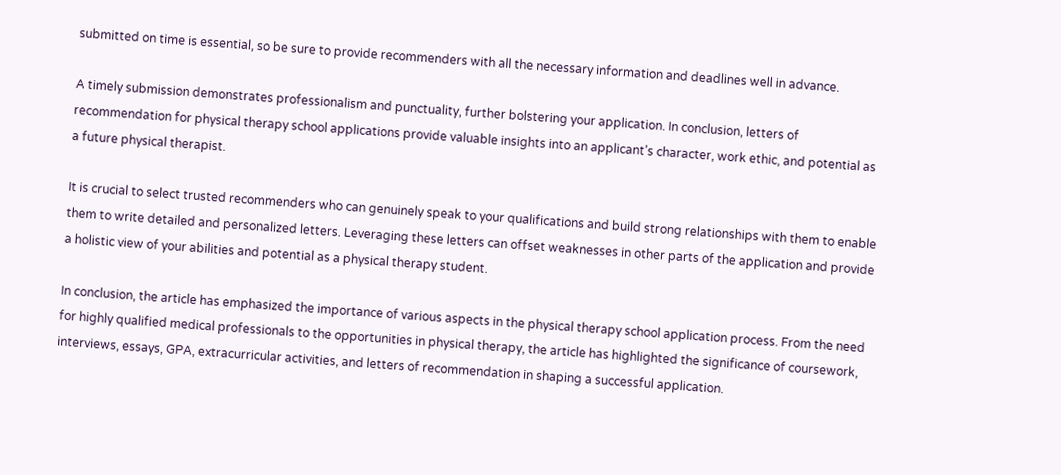submitted on time is essential, so be sure to provide recommenders with all the necessary information and deadlines well in advance.

A timely submission demonstrates professionalism and punctuality, further bolstering your application. In conclusion, letters of recommendation for physical therapy school applications provide valuable insights into an applicant’s character, work ethic, and potential as a future physical therapist.

It is crucial to select trusted recommenders who can genuinely speak to your qualifications and build strong relationships with them to enable them to write detailed and personalized letters. Leveraging these letters can offset weaknesses in other parts of the application and provide a holistic view of your abilities and potential as a physical therapy student.

In conclusion, the article has emphasized the importance of various aspects in the physical therapy school application process. From the need for highly qualified medical professionals to the opportunities in physical therapy, the article has highlighted the significance of coursework, interviews, essays, GPA, extracurricular activities, and letters of recommendation in shaping a successful application.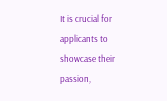It is crucial for applicants to showcase their passion,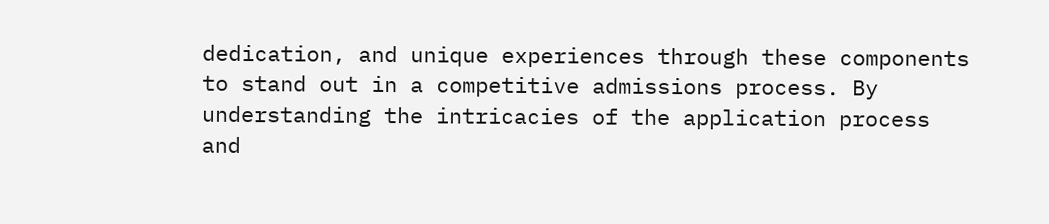dedication, and unique experiences through these components to stand out in a competitive admissions process. By understanding the intricacies of the application process and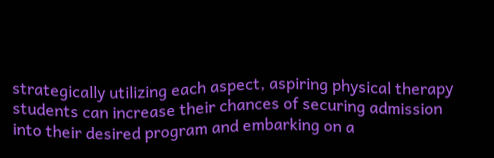strategically utilizing each aspect, aspiring physical therapy students can increase their chances of securing admission into their desired program and embarking on a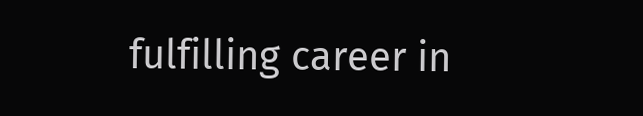fulfilling career in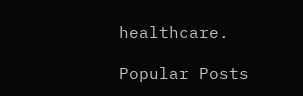healthcare.

Popular Posts